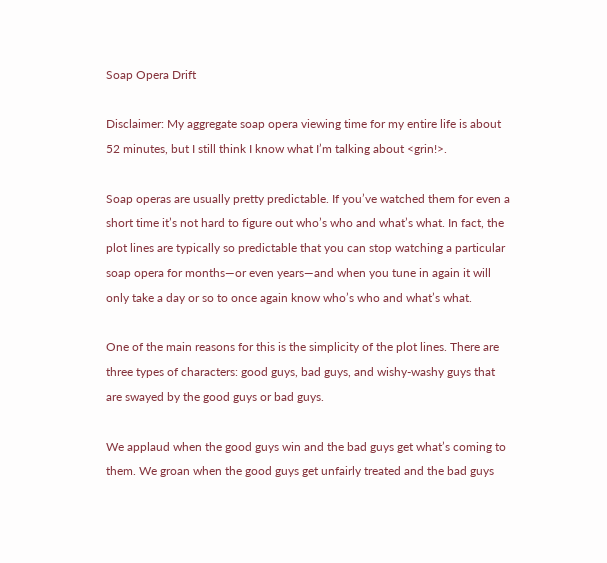Soap Opera Drift

Disclaimer: My aggregate soap opera viewing time for my entire life is about 52 minutes, but I still think I know what I’m talking about <grin!>.

Soap operas are usually pretty predictable. If you’ve watched them for even a short time it’s not hard to figure out who’s who and what’s what. In fact, the plot lines are typically so predictable that you can stop watching a particular soap opera for months—or even years—and when you tune in again it will only take a day or so to once again know who’s who and what’s what.

One of the main reasons for this is the simplicity of the plot lines. There are three types of characters: good guys, bad guys, and wishy-washy guys that are swayed by the good guys or bad guys.

We applaud when the good guys win and the bad guys get what’s coming to them. We groan when the good guys get unfairly treated and the bad guys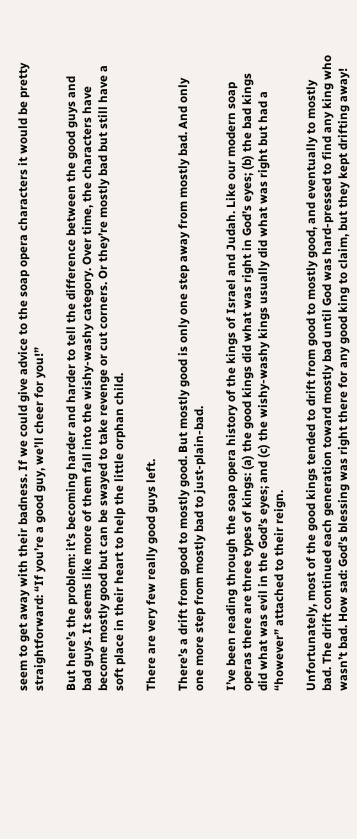seem to get away with their badness. If we could give advice to the soap opera characters it would be pretty straightforward: “If you’re a good guy, we’ll cheer for you!”

But here’s the problem: it’s becoming harder and harder to tell the difference between the good guys and bad guys. It seems like more of them fall into the wishy-washy category. Over time, the characters have become mostly good but can be swayed to take revenge or cut corners. Or they’re mostly bad but still have a soft place in their heart to help the little orphan child.

There are very few really good guys left.

There’s a drift from good to mostly good. But mostly good is only one step away from mostly bad. And only one more step from mostly bad to just-plain-bad.

I’ve been reading through the soap opera history of the kings of Israel and Judah. Like our modern soap operas there are three types of kings: (a) the good kings did what was right in God’s eyes; (b) the bad kings did what was evil in the God’s eyes; and (c) the wishy-washy kings usually did what was right but had a “however” attached to their reign.

Unfortunately, most of the good kings tended to drift from good to mostly good, and eventually to mostly bad. The drift continued each generation toward mostly bad until God was hard-pressed to find any king who wasn’t bad. How sad: God’s blessing was right there for any good king to claim, but they kept drifting away!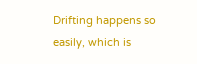Drifting happens so easily, which is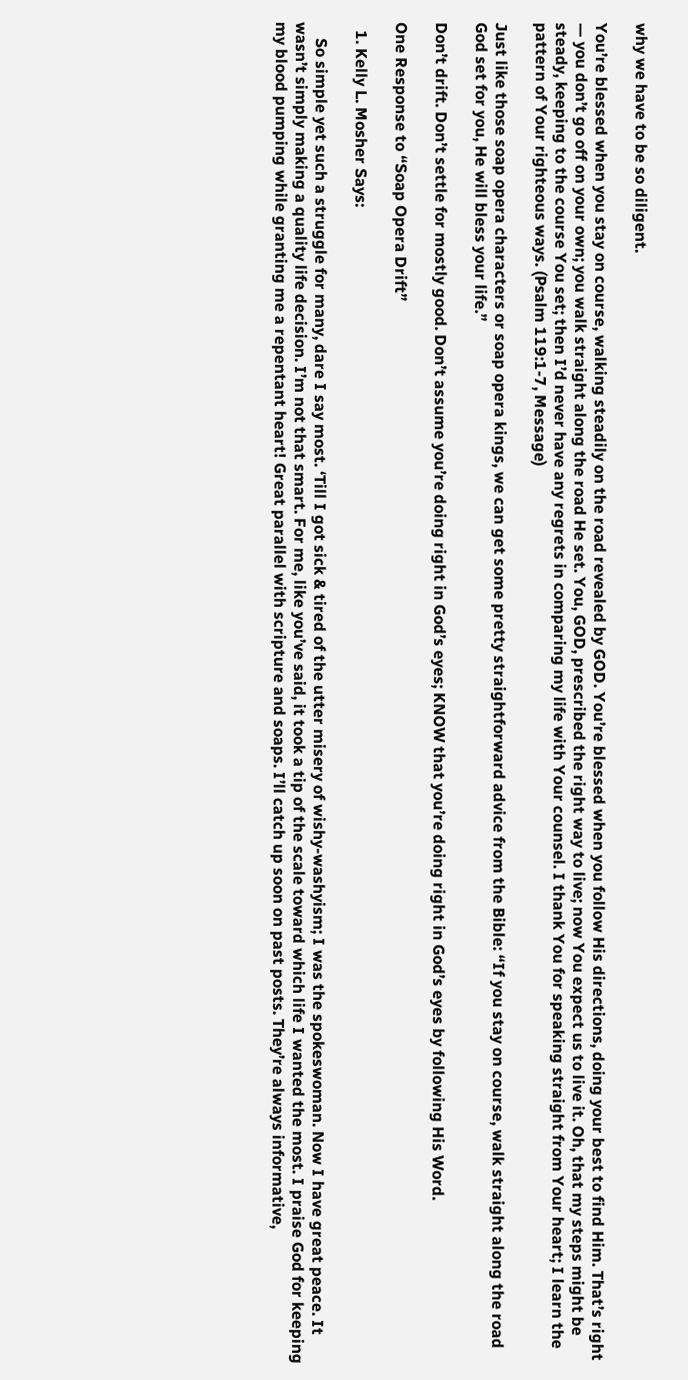why we have to be so diligent.

You’re blessed when you stay on course, walking steadily on the road revealed by GOD. You’re blessed when you follow His directions, doing your best to find Him. That’s right — you don’t go off on your own; you walk straight along the road He set. You, GOD, prescribed the right way to live; now You expect us to live it. Oh, that my steps might be steady, keeping to the course You set; then I’d never have any regrets in comparing my life with Your counsel. I thank You for speaking straight from Your heart; I learn the pattern of Your righteous ways. (Psalm 119:1-7, Message)

Just like those soap opera characters or soap opera kings, we can get some pretty straightforward advice from the Bible: “If you stay on course, walk straight along the road God set for you, He will bless your life.”

Don’t drift. Don’t settle for mostly good. Don’t assume you’re doing right in God’s eyes; KNOW that you’re doing right in God’s eyes by following His Word.

One Response to “Soap Opera Drift”

  1. Kelly L. Mosher Says:

    So simple yet such a struggle for many, dare I say most. ‘Till I got sick & tired of the utter misery of wishy-washyism; I was the spokeswoman. Now I have great peace. It wasn’t simply making a quality life decision. I’m not that smart. For me, like you’ve said, it took a tip of the scale toward which life I wanted the most. I praise God for keeping my blood pumping while granting me a repentant heart! Great parallel with scripture and soaps. I’ll catch up soon on past posts. They’re always informative,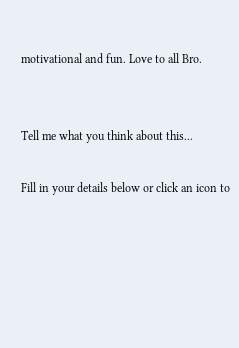motivational and fun. Love to all Bro.


Tell me what you think about this...

Fill in your details below or click an icon to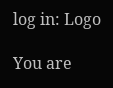log in: Logo

You are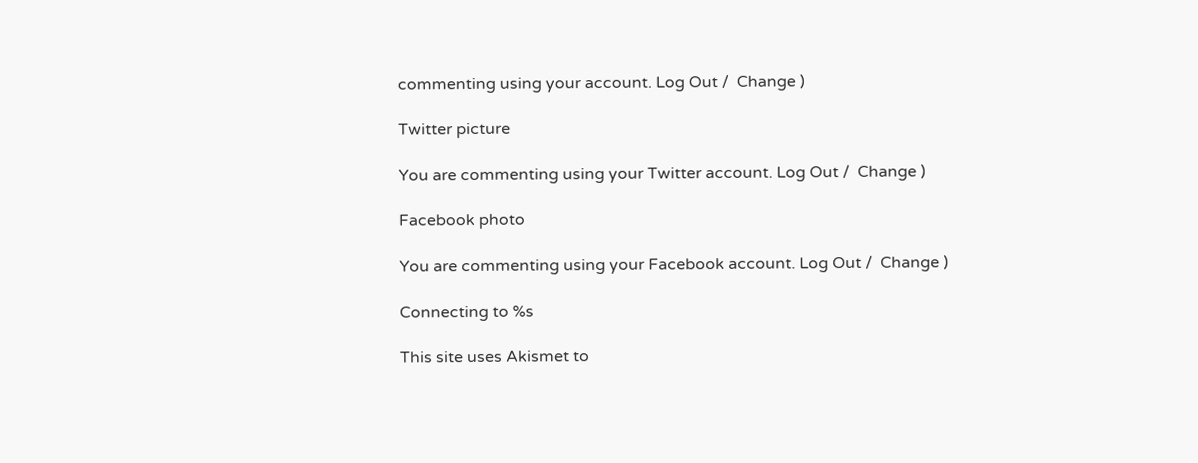commenting using your account. Log Out /  Change )

Twitter picture

You are commenting using your Twitter account. Log Out /  Change )

Facebook photo

You are commenting using your Facebook account. Log Out /  Change )

Connecting to %s

This site uses Akismet to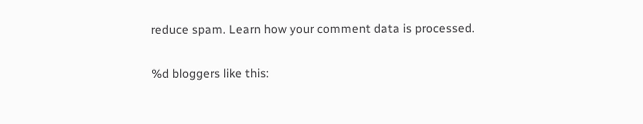reduce spam. Learn how your comment data is processed.

%d bloggers like this: